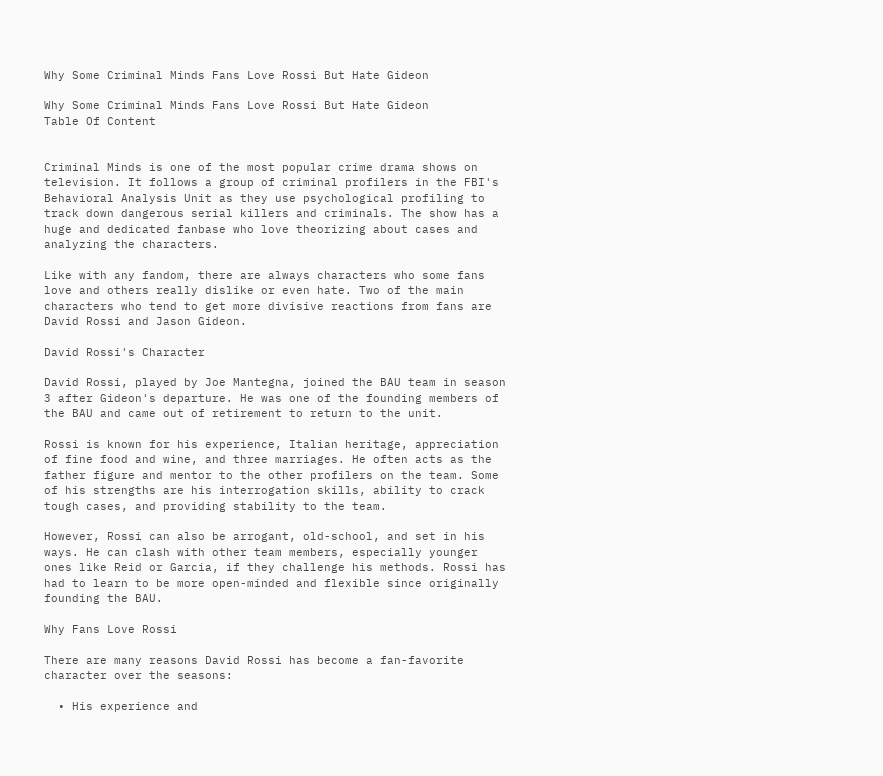Why Some Criminal Minds Fans Love Rossi But Hate Gideon

Why Some Criminal Minds Fans Love Rossi But Hate Gideon
Table Of Content


Criminal Minds is one of the most popular crime drama shows on television. It follows a group of criminal profilers in the FBI's Behavioral Analysis Unit as they use psychological profiling to track down dangerous serial killers and criminals. The show has a huge and dedicated fanbase who love theorizing about cases and analyzing the characters.

Like with any fandom, there are always characters who some fans love and others really dislike or even hate. Two of the main characters who tend to get more divisive reactions from fans are David Rossi and Jason Gideon.

David Rossi's Character

David Rossi, played by Joe Mantegna, joined the BAU team in season 3 after Gideon's departure. He was one of the founding members of the BAU and came out of retirement to return to the unit.

Rossi is known for his experience, Italian heritage, appreciation of fine food and wine, and three marriages. He often acts as the father figure and mentor to the other profilers on the team. Some of his strengths are his interrogation skills, ability to crack tough cases, and providing stability to the team.

However, Rossi can also be arrogant, old-school, and set in his ways. He can clash with other team members, especially younger ones like Reid or Garcia, if they challenge his methods. Rossi has had to learn to be more open-minded and flexible since originally founding the BAU.

Why Fans Love Rossi

There are many reasons David Rossi has become a fan-favorite character over the seasons:

  • His experience and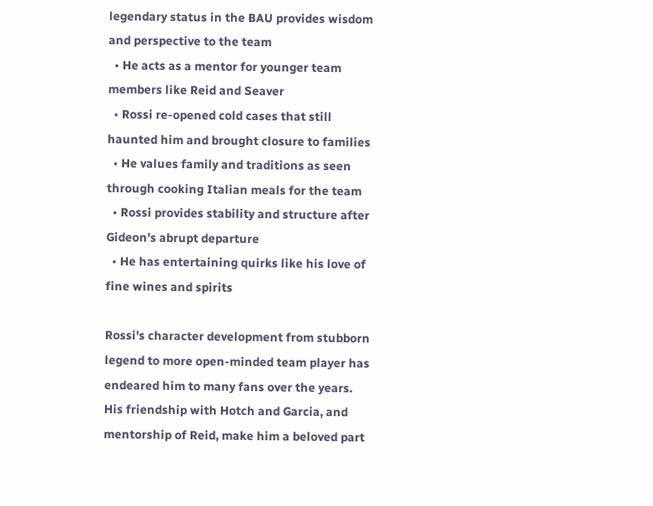legendary status in the BAU provides wisdom and perspective to the team
  • He acts as a mentor for younger team members like Reid and Seaver
  • Rossi re-opened cold cases that still haunted him and brought closure to families
  • He values family and traditions as seen through cooking Italian meals for the team
  • Rossi provides stability and structure after Gideon's abrupt departure
  • He has entertaining quirks like his love of fine wines and spirits

Rossi's character development from stubborn legend to more open-minded team player has endeared him to many fans over the years. His friendship with Hotch and Garcia, and mentorship of Reid, make him a beloved part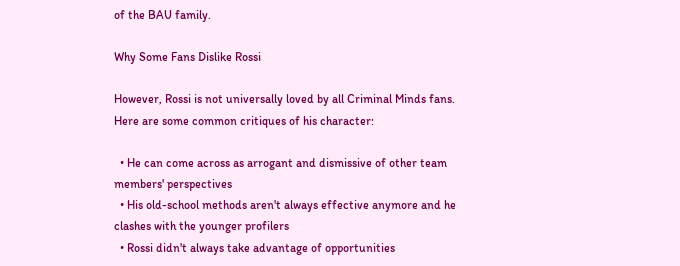of the BAU family.

Why Some Fans Dislike Rossi

However, Rossi is not universally loved by all Criminal Minds fans. Here are some common critiques of his character:

  • He can come across as arrogant and dismissive of other team members' perspectives
  • His old-school methods aren't always effective anymore and he clashes with the younger profilers
  • Rossi didn't always take advantage of opportunities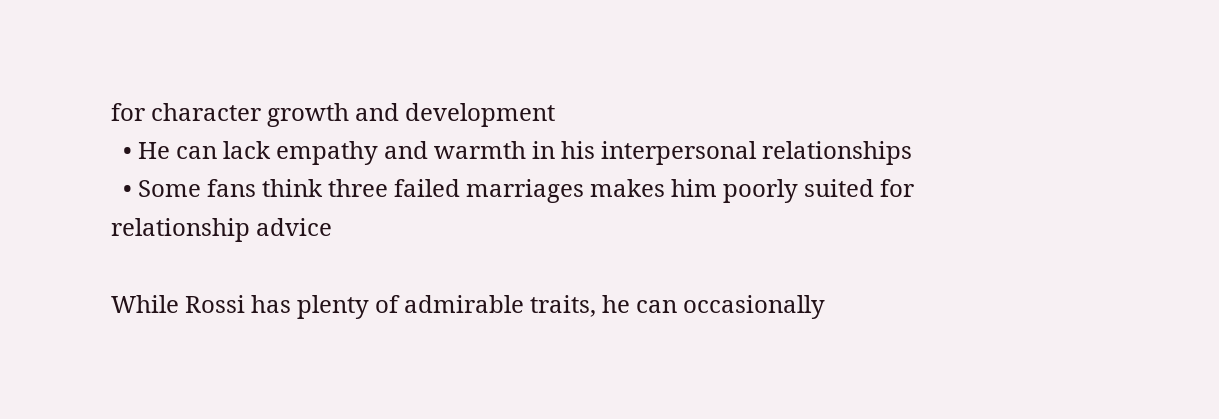for character growth and development
  • He can lack empathy and warmth in his interpersonal relationships
  • Some fans think three failed marriages makes him poorly suited for relationship advice

While Rossi has plenty of admirable traits, he can occasionally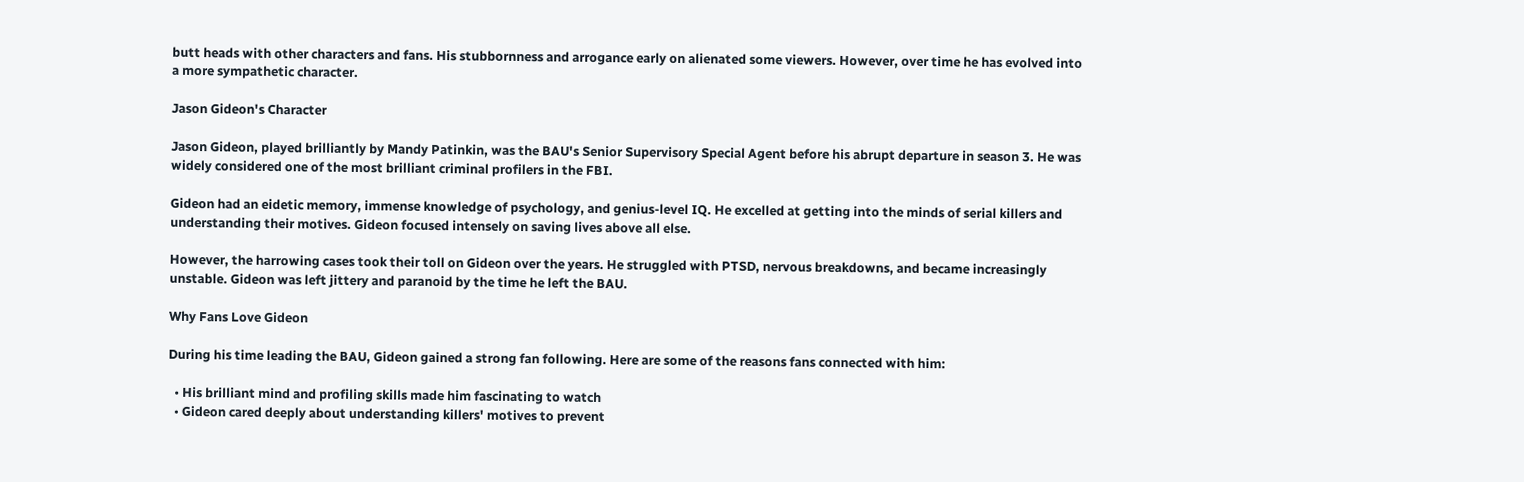butt heads with other characters and fans. His stubbornness and arrogance early on alienated some viewers. However, over time he has evolved into a more sympathetic character.

Jason Gideon's Character

Jason Gideon, played brilliantly by Mandy Patinkin, was the BAU's Senior Supervisory Special Agent before his abrupt departure in season 3. He was widely considered one of the most brilliant criminal profilers in the FBI.

Gideon had an eidetic memory, immense knowledge of psychology, and genius-level IQ. He excelled at getting into the minds of serial killers and understanding their motives. Gideon focused intensely on saving lives above all else.

However, the harrowing cases took their toll on Gideon over the years. He struggled with PTSD, nervous breakdowns, and became increasingly unstable. Gideon was left jittery and paranoid by the time he left the BAU.

Why Fans Love Gideon

During his time leading the BAU, Gideon gained a strong fan following. Here are some of the reasons fans connected with him:

  • His brilliant mind and profiling skills made him fascinating to watch
  • Gideon cared deeply about understanding killers' motives to prevent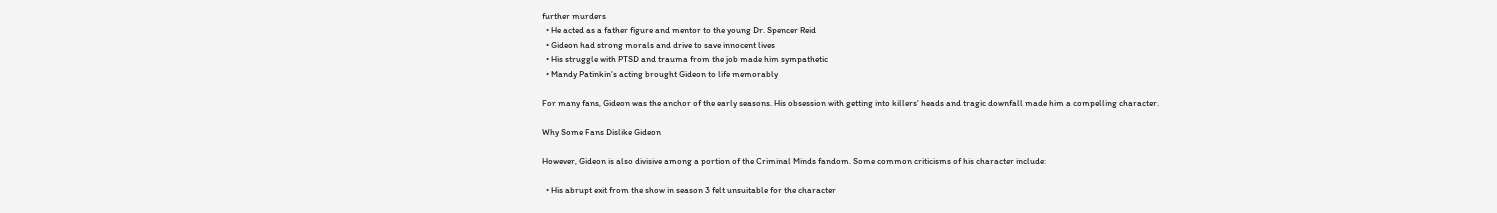further murders
  • He acted as a father figure and mentor to the young Dr. Spencer Reid
  • Gideon had strong morals and drive to save innocent lives
  • His struggle with PTSD and trauma from the job made him sympathetic
  • Mandy Patinkin's acting brought Gideon to life memorably

For many fans, Gideon was the anchor of the early seasons. His obsession with getting into killers' heads and tragic downfall made him a compelling character.

Why Some Fans Dislike Gideon

However, Gideon is also divisive among a portion of the Criminal Minds fandom. Some common criticisms of his character include:

  • His abrupt exit from the show in season 3 felt unsuitable for the character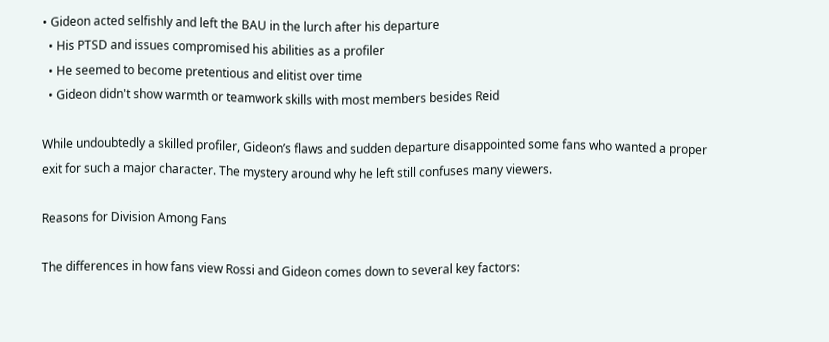• Gideon acted selfishly and left the BAU in the lurch after his departure
  • His PTSD and issues compromised his abilities as a profiler
  • He seemed to become pretentious and elitist over time
  • Gideon didn't show warmth or teamwork skills with most members besides Reid

While undoubtedly a skilled profiler, Gideon’s flaws and sudden departure disappointed some fans who wanted a proper exit for such a major character. The mystery around why he left still confuses many viewers.

Reasons for Division Among Fans

The differences in how fans view Rossi and Gideon comes down to several key factors: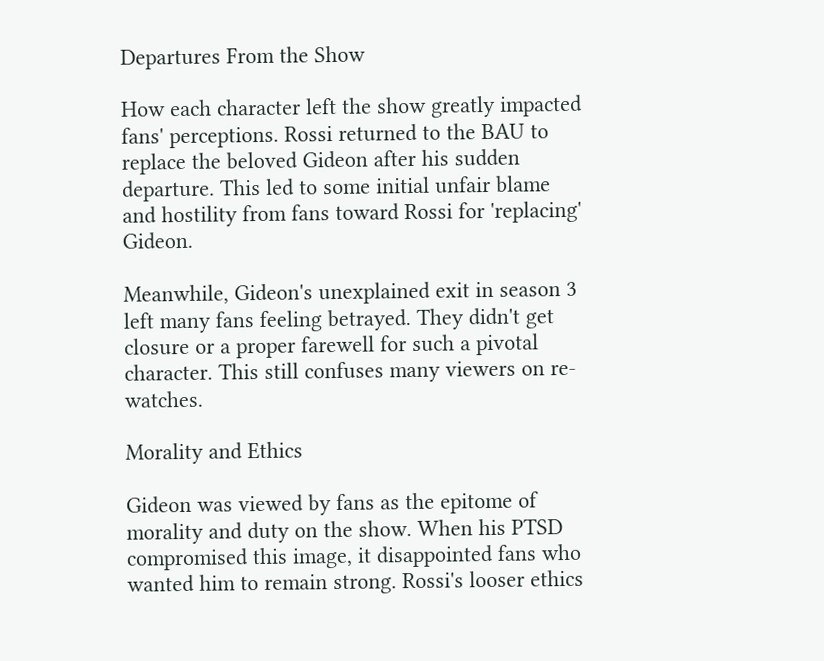Departures From the Show

How each character left the show greatly impacted fans' perceptions. Rossi returned to the BAU to replace the beloved Gideon after his sudden departure. This led to some initial unfair blame and hostility from fans toward Rossi for 'replacing' Gideon.

Meanwhile, Gideon's unexplained exit in season 3 left many fans feeling betrayed. They didn't get closure or a proper farewell for such a pivotal character. This still confuses many viewers on re-watches.

Morality and Ethics

Gideon was viewed by fans as the epitome of morality and duty on the show. When his PTSD compromised this image, it disappointed fans who wanted him to remain strong. Rossi's looser ethics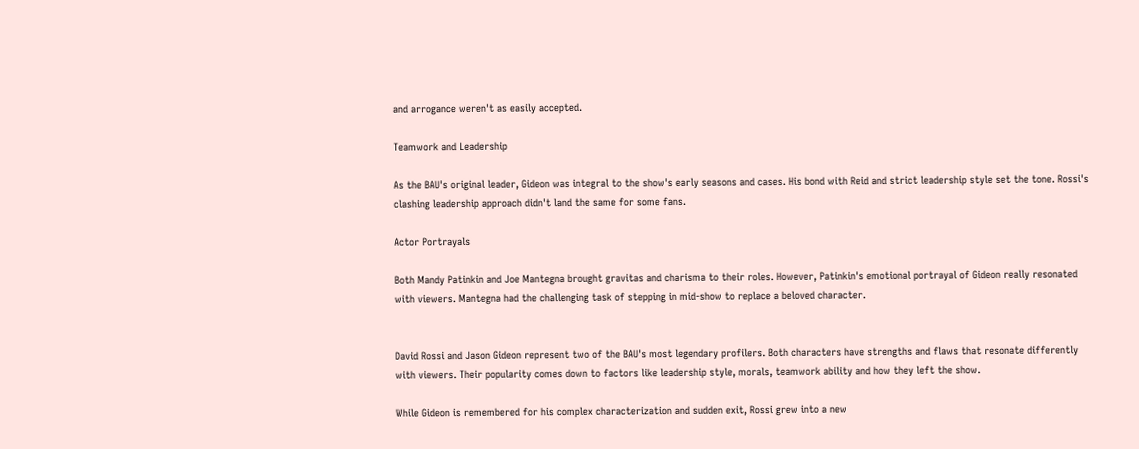and arrogance weren't as easily accepted.

Teamwork and Leadership

As the BAU's original leader, Gideon was integral to the show's early seasons and cases. His bond with Reid and strict leadership style set the tone. Rossi's clashing leadership approach didn't land the same for some fans.

Actor Portrayals

Both Mandy Patinkin and Joe Mantegna brought gravitas and charisma to their roles. However, Patinkin's emotional portrayal of Gideon really resonated with viewers. Mantegna had the challenging task of stepping in mid-show to replace a beloved character.


David Rossi and Jason Gideon represent two of the BAU's most legendary profilers. Both characters have strengths and flaws that resonate differently with viewers. Their popularity comes down to factors like leadership style, morals, teamwork ability and how they left the show.

While Gideon is remembered for his complex characterization and sudden exit, Rossi grew into a new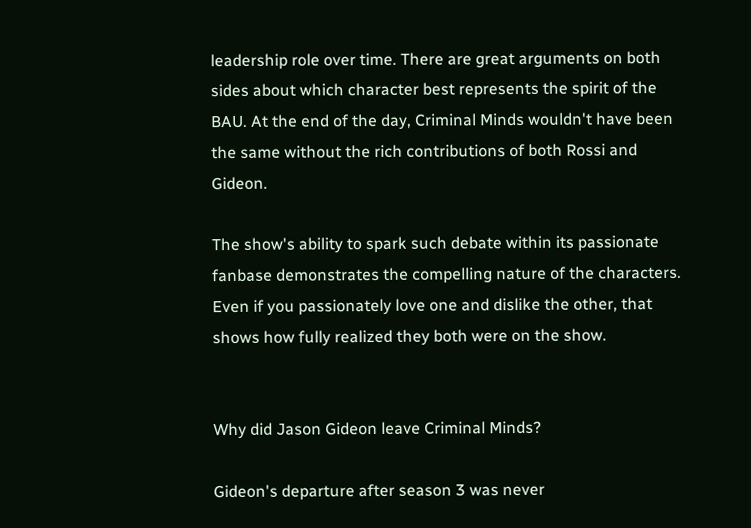leadership role over time. There are great arguments on both sides about which character best represents the spirit of the BAU. At the end of the day, Criminal Minds wouldn't have been the same without the rich contributions of both Rossi and Gideon.

The show's ability to spark such debate within its passionate fanbase demonstrates the compelling nature of the characters. Even if you passionately love one and dislike the other, that shows how fully realized they both were on the show.


Why did Jason Gideon leave Criminal Minds?

Gideon's departure after season 3 was never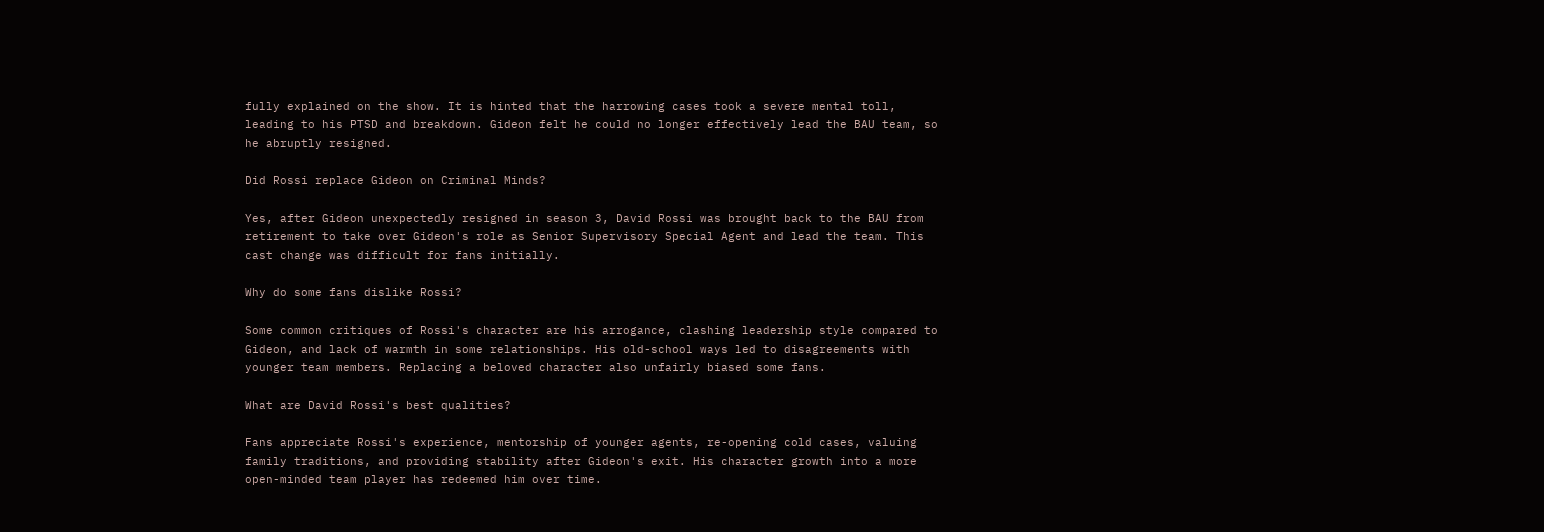fully explained on the show. It is hinted that the harrowing cases took a severe mental toll, leading to his PTSD and breakdown. Gideon felt he could no longer effectively lead the BAU team, so he abruptly resigned.

Did Rossi replace Gideon on Criminal Minds?

Yes, after Gideon unexpectedly resigned in season 3, David Rossi was brought back to the BAU from retirement to take over Gideon's role as Senior Supervisory Special Agent and lead the team. This cast change was difficult for fans initially.

Why do some fans dislike Rossi?

Some common critiques of Rossi's character are his arrogance, clashing leadership style compared to Gideon, and lack of warmth in some relationships. His old-school ways led to disagreements with younger team members. Replacing a beloved character also unfairly biased some fans.

What are David Rossi's best qualities?

Fans appreciate Rossi's experience, mentorship of younger agents, re-opening cold cases, valuing family traditions, and providing stability after Gideon's exit. His character growth into a more open-minded team player has redeemed him over time.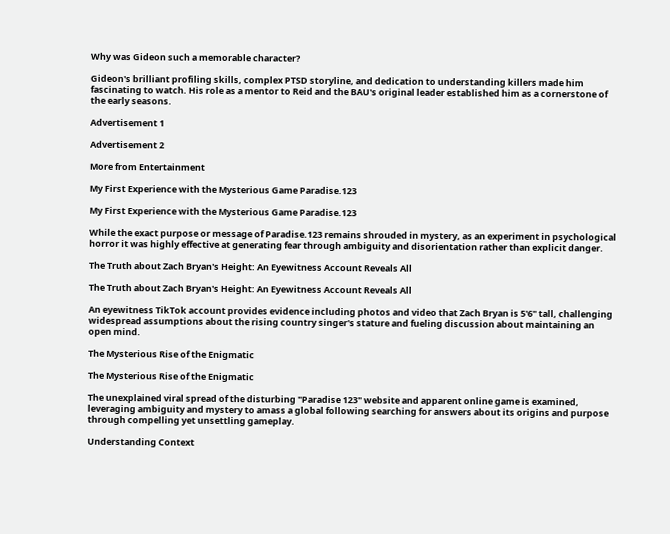Why was Gideon such a memorable character?

Gideon's brilliant profiling skills, complex PTSD storyline, and dedication to understanding killers made him fascinating to watch. His role as a mentor to Reid and the BAU's original leader established him as a cornerstone of the early seasons.

Advertisement 1

Advertisement 2

More from Entertainment

My First Experience with the Mysterious Game Paradise.123

My First Experience with the Mysterious Game Paradise.123

While the exact purpose or message of Paradise.123 remains shrouded in mystery, as an experiment in psychological horror it was highly effective at generating fear through ambiguity and disorientation rather than explicit danger.

The Truth about Zach Bryan's Height: An Eyewitness Account Reveals All

The Truth about Zach Bryan's Height: An Eyewitness Account Reveals All

An eyewitness TikTok account provides evidence including photos and video that Zach Bryan is 5'6" tall, challenging widespread assumptions about the rising country singer's stature and fueling discussion about maintaining an open mind.

The Mysterious Rise of the Enigmatic

The Mysterious Rise of the Enigmatic

The unexplained viral spread of the disturbing "Paradise 123" website and apparent online game is examined, leveraging ambiguity and mystery to amass a global following searching for answers about its origins and purpose through compelling yet unsettling gameplay.

Understanding Context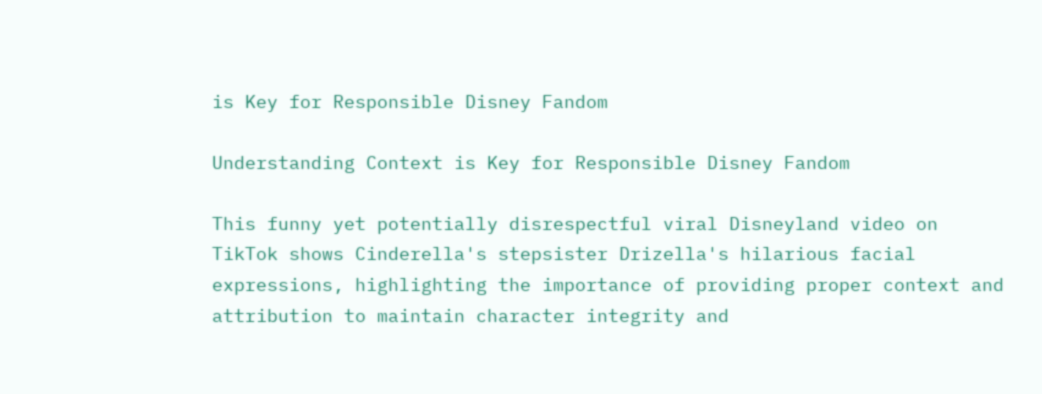is Key for Responsible Disney Fandom

Understanding Context is Key for Responsible Disney Fandom

This funny yet potentially disrespectful viral Disneyland video on TikTok shows Cinderella's stepsister Drizella's hilarious facial expressions, highlighting the importance of providing proper context and attribution to maintain character integrity and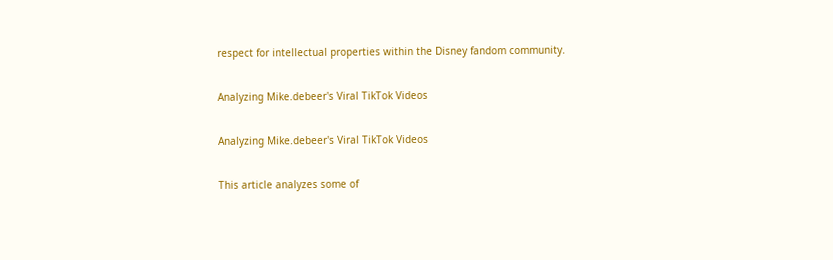respect for intellectual properties within the Disney fandom community.

Analyzing Mike.debeer's Viral TikTok Videos

Analyzing Mike.debeer's Viral TikTok Videos

This article analyzes some of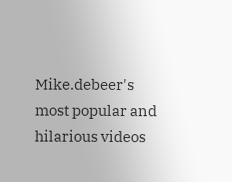Mike.debeer's most popular and hilarious videos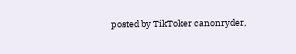posted by TikToker canonryder,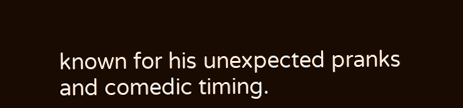known for his unexpected pranks and comedic timing.